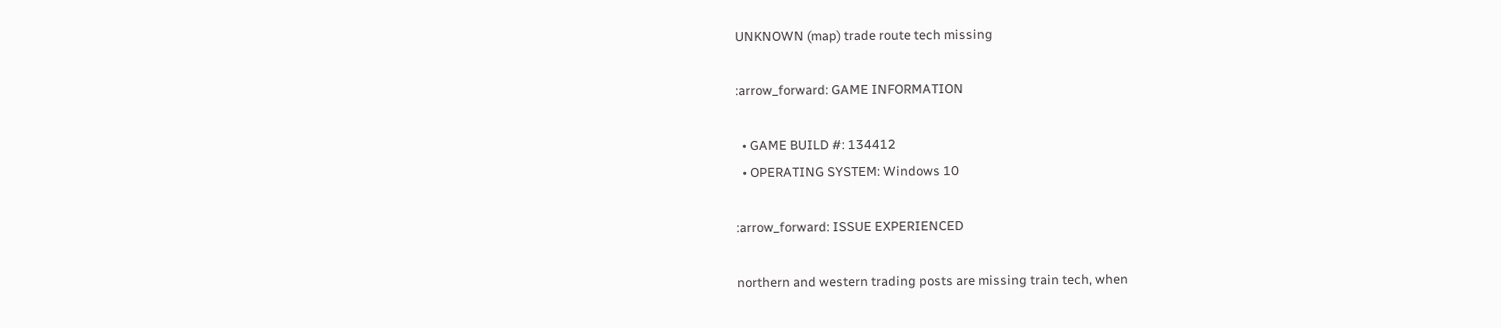UNKNOWN (map) trade route tech missing

:arrow_forward: GAME INFORMATION

  • GAME BUILD #: 134412
  • OPERATING SYSTEM: Windows 10

:arrow_forward: ISSUE EXPERIENCED

northern and western trading posts are missing train tech, when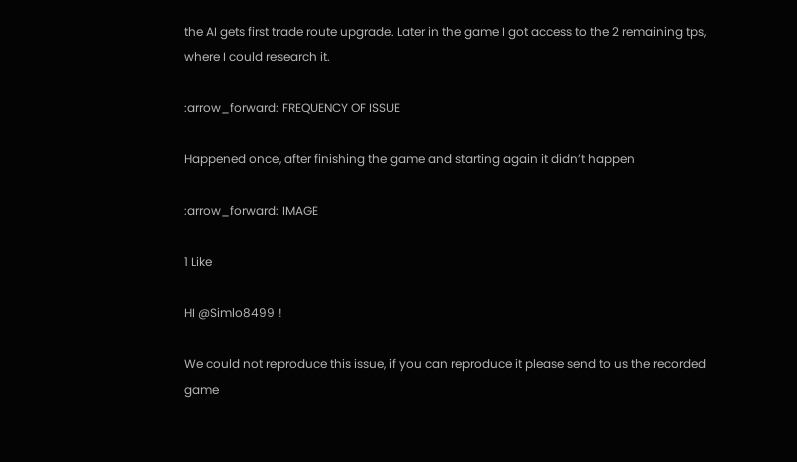the AI gets first trade route upgrade. Later in the game I got access to the 2 remaining tps, where I could research it.

:arrow_forward: FREQUENCY OF ISSUE

Happened once, after finishing the game and starting again it didn’t happen

:arrow_forward: IMAGE

1 Like

HI @Simlo8499 !

We could not reproduce this issue, if you can reproduce it please send to us the recorded game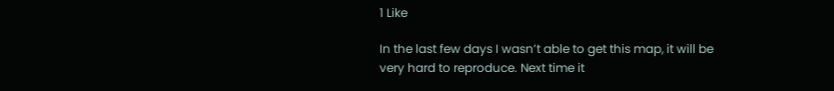1 Like

In the last few days I wasn’t able to get this map, it will be very hard to reproduce. Next time it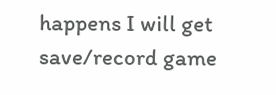happens I will get save/record game